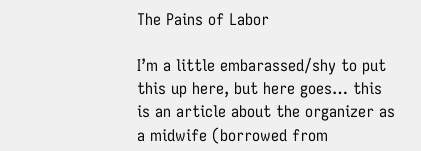The Pains of Labor

I’m a little embarassed/shy to put this up here, but here goes… this is an article about the organizer as a midwife (borrowed from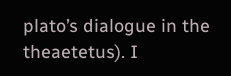plato’s dialogue in the theaetetus). I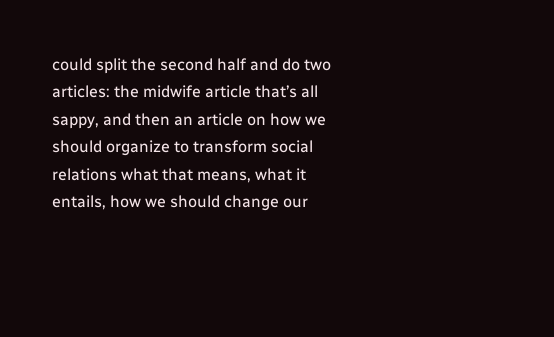could split the second half and do two articles: the midwife article that’s all sappy, and then an article on how we should organize to transform social relations what that means, what it entails, how we should change our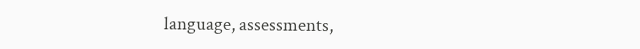language, assessments,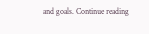and goals. Continue reading